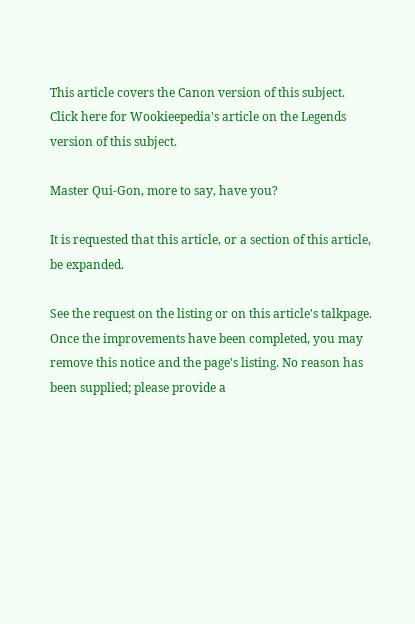This article covers the Canon version of this subject.  Click here for Wookieepedia's article on the Legends version of this subject.

Master Qui-Gon, more to say, have you?

It is requested that this article, or a section of this article, be expanded.

See the request on the listing or on this article's talkpage. Once the improvements have been completed, you may remove this notice and the page's listing. No reason has been supplied; please provide a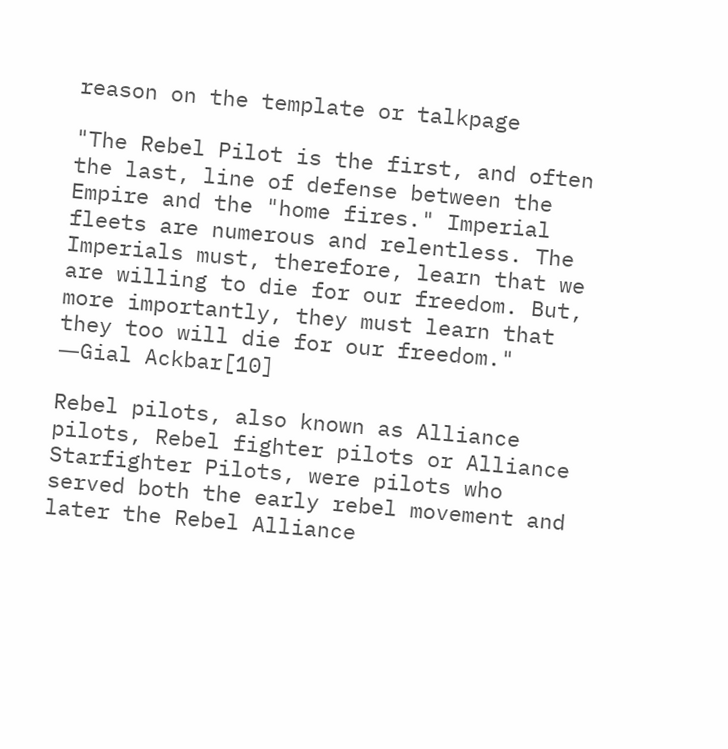reason on the template or talkpage

"The Rebel Pilot is the first, and often the last, line of defense between the Empire and the "home fires." Imperial fleets are numerous and relentless. The Imperials must, therefore, learn that we are willing to die for our freedom. But, more importantly, they must learn that they too will die for our freedom."
―Gial Ackbar[10]

Rebel pilots, also known as Alliance pilots, Rebel fighter pilots or Alliance Starfighter Pilots, were pilots who served both the early rebel movement and later the Rebel Alliance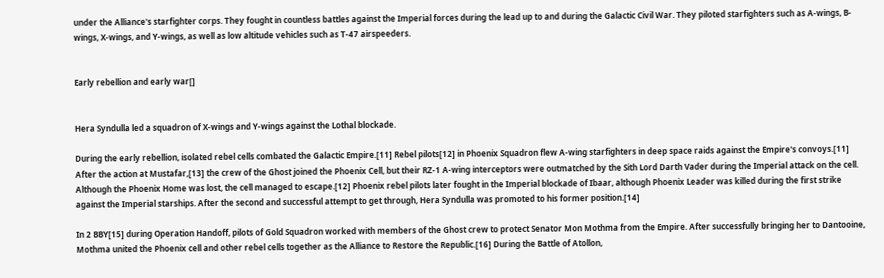under the Alliance's starfighter corps. They fought in countless battles against the Imperial forces during the lead up to and during the Galactic Civil War. They piloted starfighters such as A-wings, B-wings, X-wings, and Y-wings, as well as low altitude vehicles such as T-47 airspeeders.


Early rebellion and early war[]


Hera Syndulla led a squadron of X-wings and Y-wings against the Lothal blockade.

During the early rebellion, isolated rebel cells combated the Galactic Empire.[11] Rebel pilots[12] in Phoenix Squadron flew A-wing starfighters in deep space raids against the Empire's convoys.[11] After the action at Mustafar,[13] the crew of the Ghost joined the Phoenix Cell, but their RZ-1 A-wing interceptors were outmatched by the Sith Lord Darth Vader during the Imperial attack on the cell. Although the Phoenix Home was lost, the cell managed to escape.[12] Phoenix rebel pilots later fought in the Imperial blockade of Ibaar, although Phoenix Leader was killed during the first strike against the Imperial starships. After the second and successful attempt to get through, Hera Syndulla was promoted to his former position.[14]

In 2 BBY[15] during Operation Handoff, pilots of Gold Squadron worked with members of the Ghost crew to protect Senator Mon Mothma from the Empire. After successfully bringing her to Dantooine, Mothma united the Phoenix cell and other rebel cells together as the Alliance to Restore the Republic.[16] During the Battle of Atollon,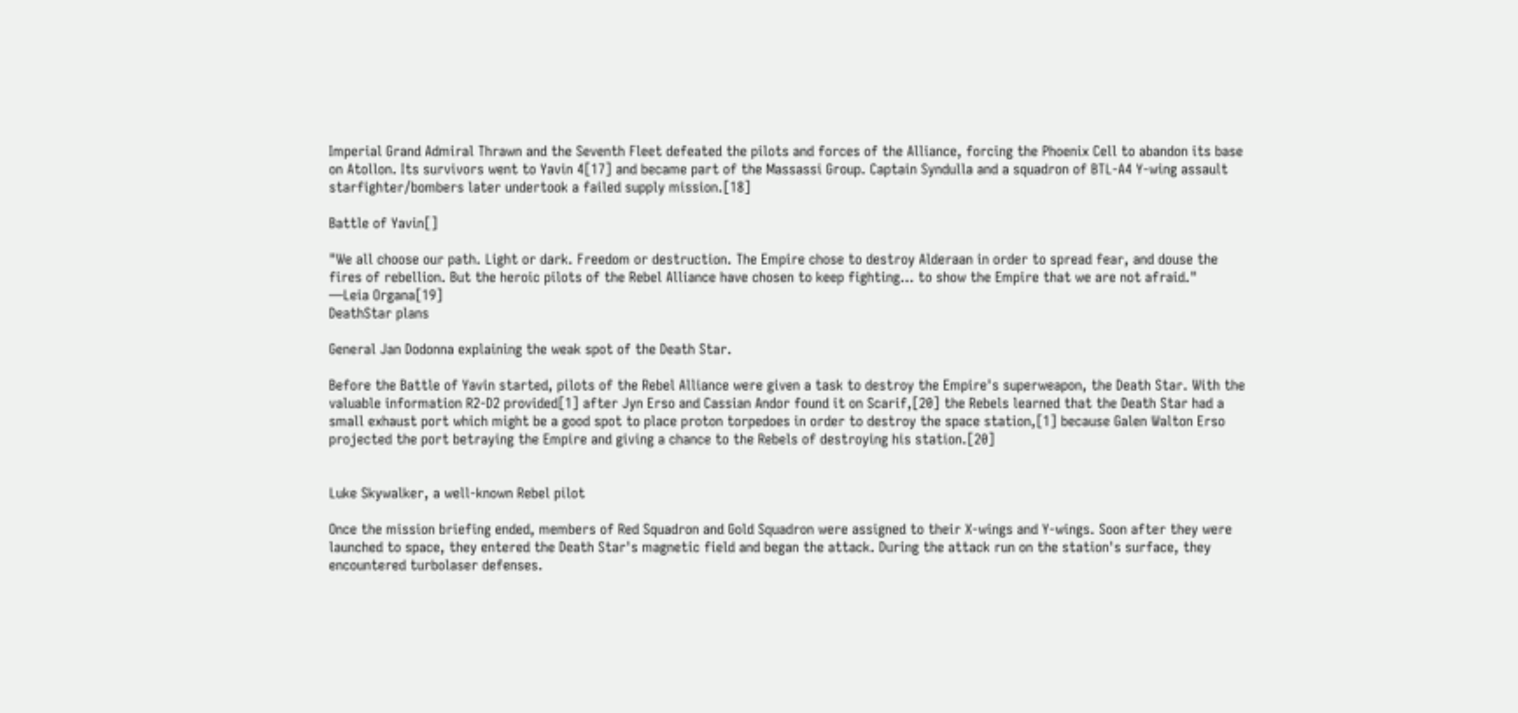Imperial Grand Admiral Thrawn and the Seventh Fleet defeated the pilots and forces of the Alliance, forcing the Phoenix Cell to abandon its base on Atollon. Its survivors went to Yavin 4[17] and became part of the Massassi Group. Captain Syndulla and a squadron of BTL-A4 Y-wing assault starfighter/bombers later undertook a failed supply mission.[18]

Battle of Yavin[]

"We all choose our path. Light or dark. Freedom or destruction. The Empire chose to destroy Alderaan in order to spread fear, and douse the fires of rebellion. But the heroic pilots of the Rebel Alliance have chosen to keep fighting… to show the Empire that we are not afraid."
―Leia Organa[19]
DeathStar plans

General Jan Dodonna explaining the weak spot of the Death Star.

Before the Battle of Yavin started, pilots of the Rebel Alliance were given a task to destroy the Empire's superweapon, the Death Star. With the valuable information R2-D2 provided[1] after Jyn Erso and Cassian Andor found it on Scarif,[20] the Rebels learned that the Death Star had a small exhaust port which might be a good spot to place proton torpedoes in order to destroy the space station,[1] because Galen Walton Erso projected the port betraying the Empire and giving a chance to the Rebels of destroying his station.[20]


Luke Skywalker, a well-known Rebel pilot

Once the mission briefing ended, members of Red Squadron and Gold Squadron were assigned to their X-wings and Y-wings. Soon after they were launched to space, they entered the Death Star's magnetic field and began the attack. During the attack run on the station's surface, they encountered turbolaser defenses.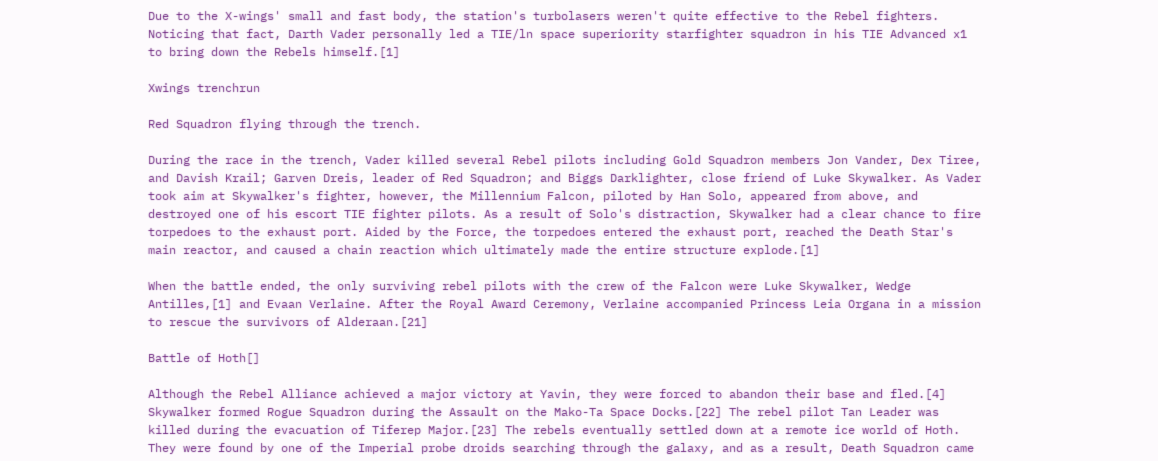Due to the X-wings' small and fast body, the station's turbolasers weren't quite effective to the Rebel fighters. Noticing that fact, Darth Vader personally led a TIE/ln space superiority starfighter squadron in his TIE Advanced x1 to bring down the Rebels himself.[1]

Xwings trenchrun

Red Squadron flying through the trench.

During the race in the trench, Vader killed several Rebel pilots including Gold Squadron members Jon Vander, Dex Tiree, and Davish Krail; Garven Dreis, leader of Red Squadron; and Biggs Darklighter, close friend of Luke Skywalker. As Vader took aim at Skywalker's fighter, however, the Millennium Falcon, piloted by Han Solo, appeared from above, and destroyed one of his escort TIE fighter pilots. As a result of Solo's distraction, Skywalker had a clear chance to fire torpedoes to the exhaust port. Aided by the Force, the torpedoes entered the exhaust port, reached the Death Star's main reactor, and caused a chain reaction which ultimately made the entire structure explode.[1]

When the battle ended, the only surviving rebel pilots with the crew of the Falcon were Luke Skywalker, Wedge Antilles,[1] and Evaan Verlaine. After the Royal Award Ceremony, Verlaine accompanied Princess Leia Organa in a mission to rescue the survivors of Alderaan.[21]

Battle of Hoth[]

Although the Rebel Alliance achieved a major victory at Yavin, they were forced to abandon their base and fled.[4] Skywalker formed Rogue Squadron during the Assault on the Mako-Ta Space Docks.[22] The rebel pilot Tan Leader was killed during the evacuation of Tiferep Major.[23] The rebels eventually settled down at a remote ice world of Hoth. They were found by one of the Imperial probe droids searching through the galaxy, and as a result, Death Squadron came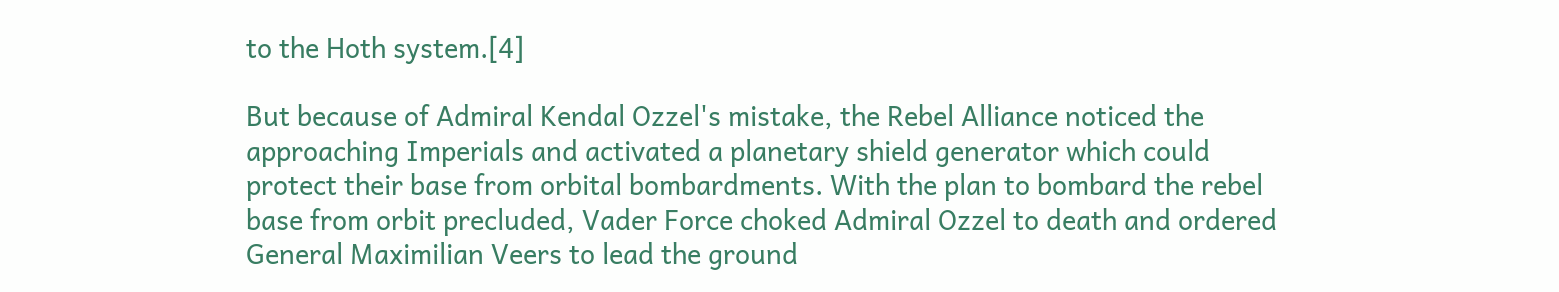to the Hoth system.[4]

But because of Admiral Kendal Ozzel's mistake, the Rebel Alliance noticed the approaching Imperials and activated a planetary shield generator which could protect their base from orbital bombardments. With the plan to bombard the rebel base from orbit precluded, Vader Force choked Admiral Ozzel to death and ordered General Maximilian Veers to lead the ground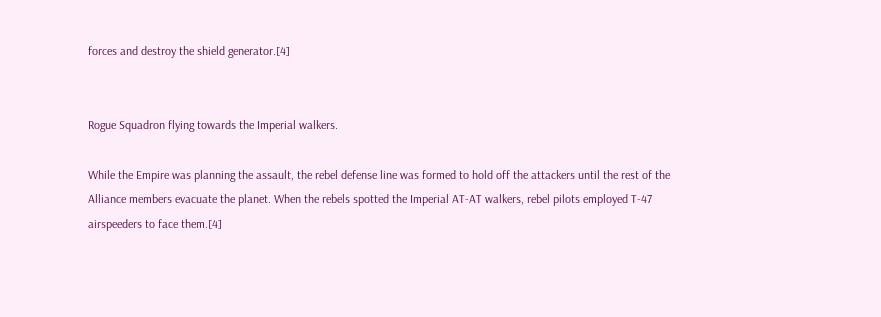forces and destroy the shield generator.[4]


Rogue Squadron flying towards the Imperial walkers.

While the Empire was planning the assault, the rebel defense line was formed to hold off the attackers until the rest of the Alliance members evacuate the planet. When the rebels spotted the Imperial AT-AT walkers, rebel pilots employed T-47 airspeeders to face them.[4]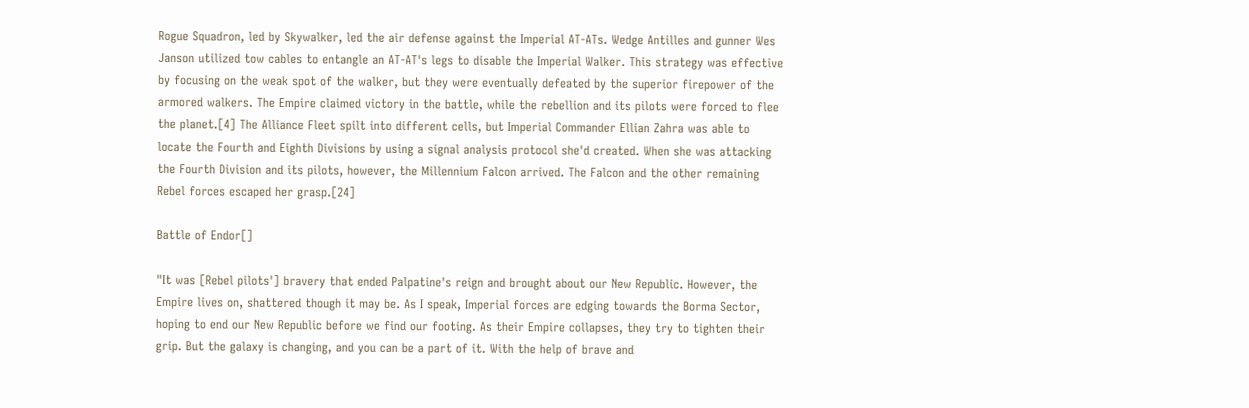Rogue Squadron, led by Skywalker, led the air defense against the Imperial AT-ATs. Wedge Antilles and gunner Wes Janson utilized tow cables to entangle an AT-AT's legs to disable the Imperial Walker. This strategy was effective by focusing on the weak spot of the walker, but they were eventually defeated by the superior firepower of the armored walkers. The Empire claimed victory in the battle, while the rebellion and its pilots were forced to flee the planet.[4] The Alliance Fleet spilt into different cells, but Imperial Commander Ellian Zahra was able to locate the Fourth and Eighth Divisions by using a signal analysis protocol she'd created. When she was attacking the Fourth Division and its pilots, however, the Millennium Falcon arrived. The Falcon and the other remaining Rebel forces escaped her grasp.[24]

Battle of Endor[]

"It was [Rebel pilots'] bravery that ended Palpatine's reign and brought about our New Republic. However, the Empire lives on, shattered though it may be. As I speak, Imperial forces are edging towards the Borma Sector, hoping to end our New Republic before we find our footing. As their Empire collapses, they try to tighten their grip. But the galaxy is changing, and you can be a part of it. With the help of brave and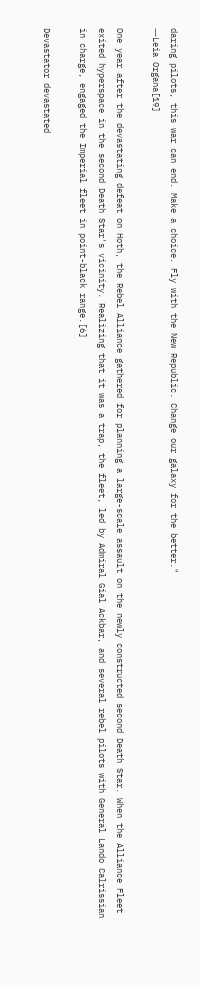daring pilots, this war can end. Make a choice. Fly with the New Republic. Change our galaxy for the better."
―Leia Organa[19]

One year after the devastating defeat on Hoth, the Rebel Alliance gathered for planning a large-scale assault on the newly constructed second Death Star. When the Alliance Fleet exited hyperspace in the second Death Star's vicinity. Realizing that it was a trap, the fleet, led by Admiral Gial Ackbar, and several rebel pilots with General Lando Calrissian in charge, engaged the Imperial fleet in point-black range.[6]

Devastator devastated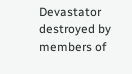Devastator destroyed by members of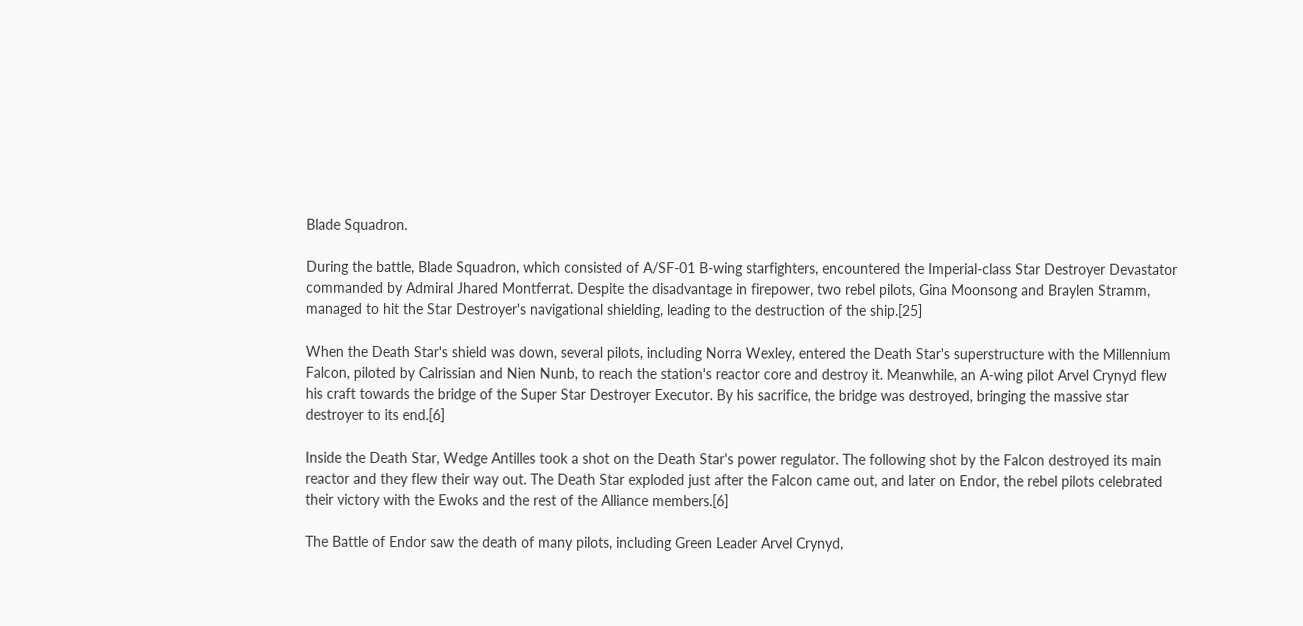Blade Squadron.

During the battle, Blade Squadron, which consisted of A/SF-01 B-wing starfighters, encountered the Imperial-class Star Destroyer Devastator commanded by Admiral Jhared Montferrat. Despite the disadvantage in firepower, two rebel pilots, Gina Moonsong and Braylen Stramm, managed to hit the Star Destroyer's navigational shielding, leading to the destruction of the ship.[25]

When the Death Star's shield was down, several pilots, including Norra Wexley, entered the Death Star's superstructure with the Millennium Falcon, piloted by Calrissian and Nien Nunb, to reach the station's reactor core and destroy it. Meanwhile, an A-wing pilot Arvel Crynyd flew his craft towards the bridge of the Super Star Destroyer Executor. By his sacrifice, the bridge was destroyed, bringing the massive star destroyer to its end.[6]

Inside the Death Star, Wedge Antilles took a shot on the Death Star's power regulator. The following shot by the Falcon destroyed its main reactor and they flew their way out. The Death Star exploded just after the Falcon came out, and later on Endor, the rebel pilots celebrated their victory with the Ewoks and the rest of the Alliance members.[6]

The Battle of Endor saw the death of many pilots, including Green Leader Arvel Crynyd,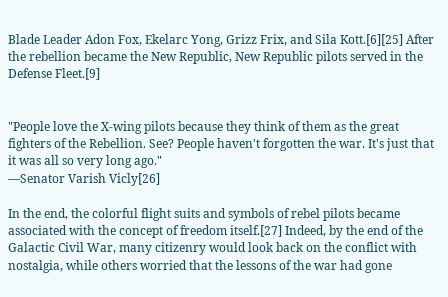Blade Leader Adon Fox, Ekelarc Yong, Grizz Frix, and Sila Kott.[6][25] After the rebellion became the New Republic, New Republic pilots served in the Defense Fleet.[9]


"People love the X-wing pilots because they think of them as the great fighters of the Rebellion. See? People haven't forgotten the war. It's just that it was all so very long ago."
―Senator Varish Vicly[26]

In the end, the colorful flight suits and symbols of rebel pilots became associated with the concept of freedom itself.[27] Indeed, by the end of the Galactic Civil War, many citizenry would look back on the conflict with nostalgia, while others worried that the lessons of the war had gone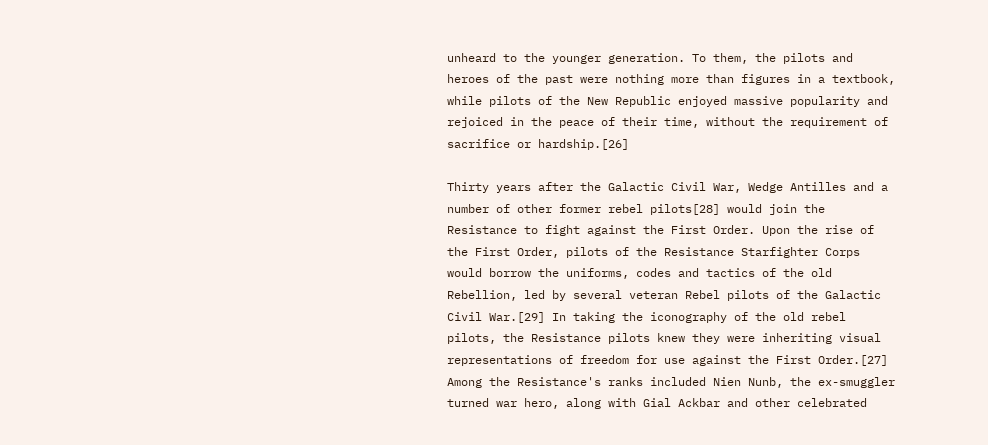unheard to the younger generation. To them, the pilots and heroes of the past were nothing more than figures in a textbook, while pilots of the New Republic enjoyed massive popularity and rejoiced in the peace of their time, without the requirement of sacrifice or hardship.[26]

Thirty years after the Galactic Civil War, Wedge Antilles and a number of other former rebel pilots[28] would join the Resistance to fight against the First Order. Upon the rise of the First Order, pilots of the Resistance Starfighter Corps would borrow the uniforms, codes and tactics of the old Rebellion, led by several veteran Rebel pilots of the Galactic Civil War.[29] In taking the iconography of the old rebel pilots, the Resistance pilots knew they were inheriting visual representations of freedom for use against the First Order.[27] Among the Resistance's ranks included Nien Nunb, the ex-smuggler turned war hero, along with Gial Ackbar and other celebrated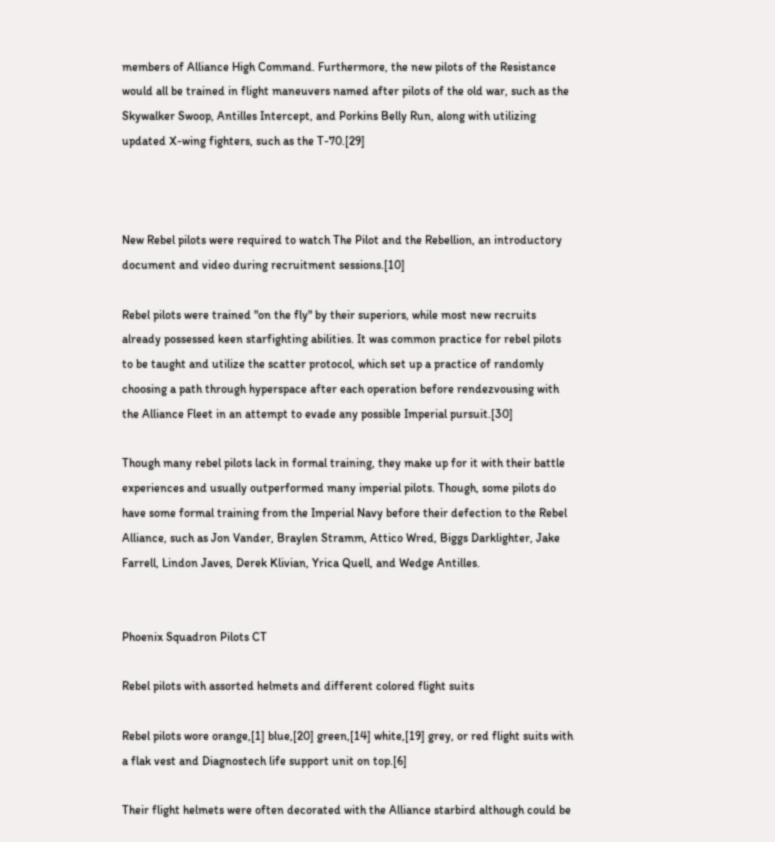members of Alliance High Command. Furthermore, the new pilots of the Resistance would all be trained in flight maneuvers named after pilots of the old war, such as the Skywalker Swoop, Antilles Intercept, and Porkins Belly Run, along with utilizing updated X-wing fighters, such as the T-70.[29]



New Rebel pilots were required to watch The Pilot and the Rebellion, an introductory document and video during recruitment sessions.[10]

Rebel pilots were trained "on the fly" by their superiors, while most new recruits already possessed keen starfighting abilities. It was common practice for rebel pilots to be taught and utilize the scatter protocol, which set up a practice of randomly choosing a path through hyperspace after each operation before rendezvousing with the Alliance Fleet in an attempt to evade any possible Imperial pursuit.[30]

Though many rebel pilots lack in formal training, they make up for it with their battle experiences and usually outperformed many imperial pilots. Though, some pilots do have some formal training from the Imperial Navy before their defection to the Rebel Alliance, such as Jon Vander, Braylen Stramm, Attico Wred, Biggs Darklighter, Jake Farrell, Lindon Javes, Derek Klivian, Yrica Quell, and Wedge Antilles.


Phoenix Squadron Pilots CT

Rebel pilots with assorted helmets and different colored flight suits

Rebel pilots wore orange,[1] blue,[20] green,[14] white,[19] grey, or red flight suits with a flak vest and Diagnostech life support unit on top.[6]

Their flight helmets were often decorated with the Alliance starbird although could be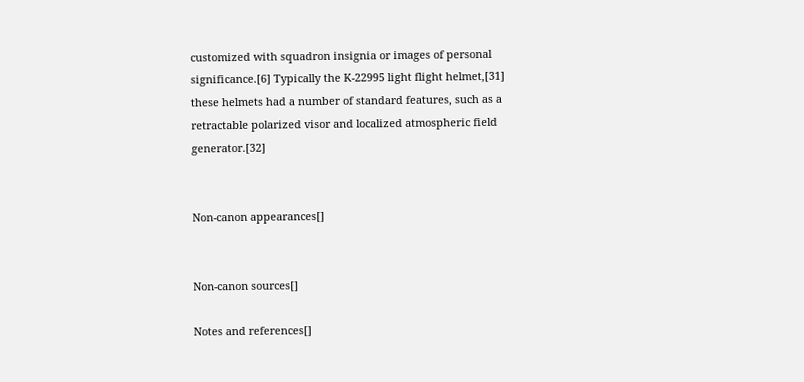customized with squadron insignia or images of personal significance.[6] Typically the K-22995 light flight helmet,[31] these helmets had a number of standard features, such as a retractable polarized visor and localized atmospheric field generator.[32]


Non-canon appearances[]


Non-canon sources[]

Notes and references[]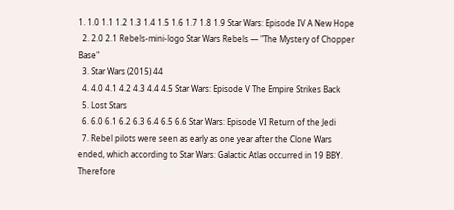1. 1.0 1.1 1.2 1.3 1.4 1.5 1.6 1.7 1.8 1.9 Star Wars: Episode IV A New Hope
  2. 2.0 2.1 Rebels-mini-logo Star Wars Rebels — "The Mystery of Chopper Base"
  3. Star Wars (2015) 44
  4. 4.0 4.1 4.2 4.3 4.4 4.5 Star Wars: Episode V The Empire Strikes Back
  5. Lost Stars
  6. 6.0 6.1 6.2 6.3 6.4 6.5 6.6 Star Wars: Episode VI Return of the Jedi
  7. Rebel pilots were seen as early as one year after the Clone Wars ended, which according to Star Wars: Galactic Atlas occurred in 19 BBY. Therefore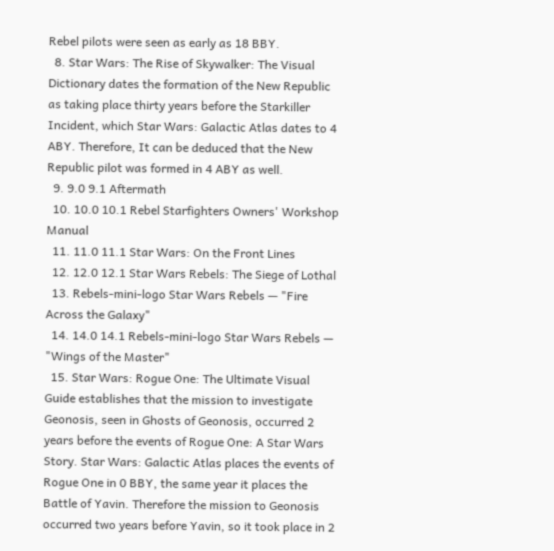Rebel pilots were seen as early as 18 BBY.
  8. Star Wars: The Rise of Skywalker: The Visual Dictionary dates the formation of the New Republic as taking place thirty years before the Starkiller Incident, which Star Wars: Galactic Atlas dates to 4 ABY. Therefore, It can be deduced that the New Republic pilot was formed in 4 ABY as well.
  9. 9.0 9.1 Aftermath
  10. 10.0 10.1 Rebel Starfighters Owners' Workshop Manual
  11. 11.0 11.1 Star Wars: On the Front Lines
  12. 12.0 12.1 Star Wars Rebels: The Siege of Lothal
  13. Rebels-mini-logo Star Wars Rebels — "Fire Across the Galaxy"
  14. 14.0 14.1 Rebels-mini-logo Star Wars Rebels — "Wings of the Master"
  15. Star Wars: Rogue One: The Ultimate Visual Guide establishes that the mission to investigate Geonosis, seen in Ghosts of Geonosis, occurred 2 years before the events of Rogue One: A Star Wars Story. Star Wars: Galactic Atlas places the events of Rogue One in 0 BBY, the same year it places the Battle of Yavin. Therefore the mission to Geonosis occurred two years before Yavin, so it took place in 2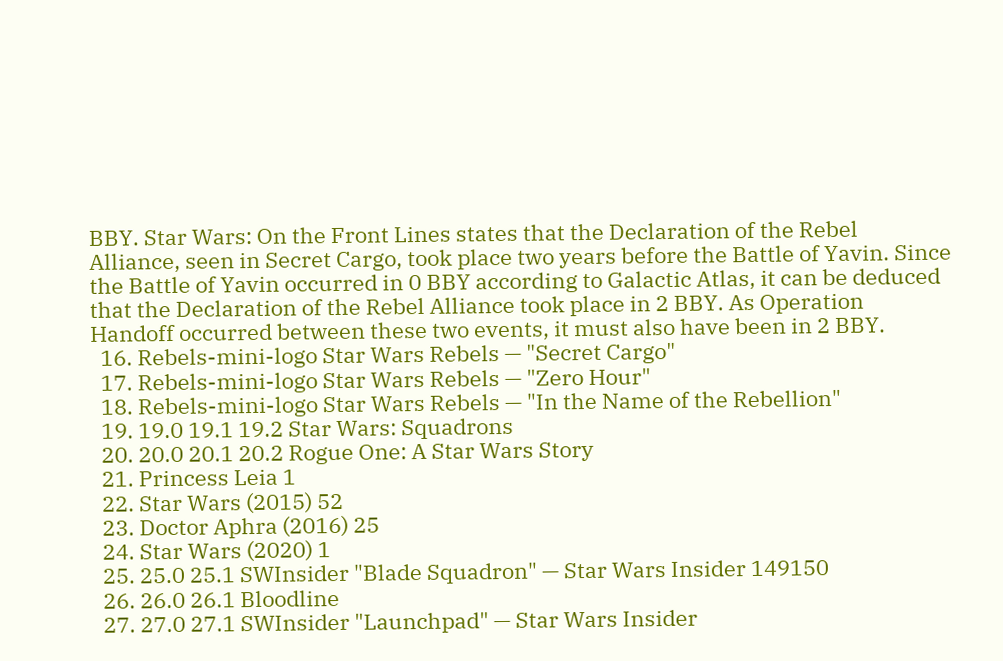BBY. Star Wars: On the Front Lines states that the Declaration of the Rebel Alliance, seen in Secret Cargo, took place two years before the Battle of Yavin. Since the Battle of Yavin occurred in 0 BBY according to Galactic Atlas, it can be deduced that the Declaration of the Rebel Alliance took place in 2 BBY. As Operation Handoff occurred between these two events, it must also have been in 2 BBY.
  16. Rebels-mini-logo Star Wars Rebels — "Secret Cargo"
  17. Rebels-mini-logo Star Wars Rebels — "Zero Hour"
  18. Rebels-mini-logo Star Wars Rebels — "In the Name of the Rebellion"
  19. 19.0 19.1 19.2 Star Wars: Squadrons
  20. 20.0 20.1 20.2 Rogue One: A Star Wars Story
  21. Princess Leia 1
  22. Star Wars (2015) 52
  23. Doctor Aphra (2016) 25
  24. Star Wars (2020) 1
  25. 25.0 25.1 SWInsider "Blade Squadron" — Star Wars Insider 149150
  26. 26.0 26.1 Bloodline
  27. 27.0 27.1 SWInsider "Launchpad" — Star Wars Insider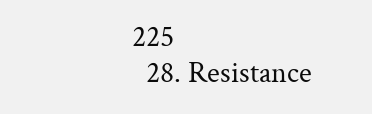225
  28. Resistance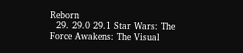Reborn
  29. 29.0 29.1 Star Wars: The Force Awakens: The Visual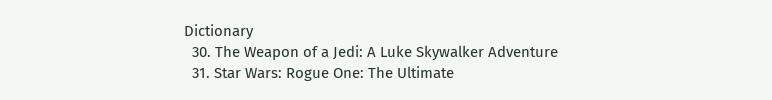Dictionary
  30. The Weapon of a Jedi: A Luke Skywalker Adventure
  31. Star Wars: Rogue One: The Ultimate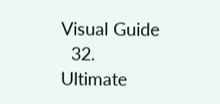Visual Guide
  32. Ultimate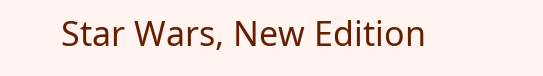Star Wars, New Edition